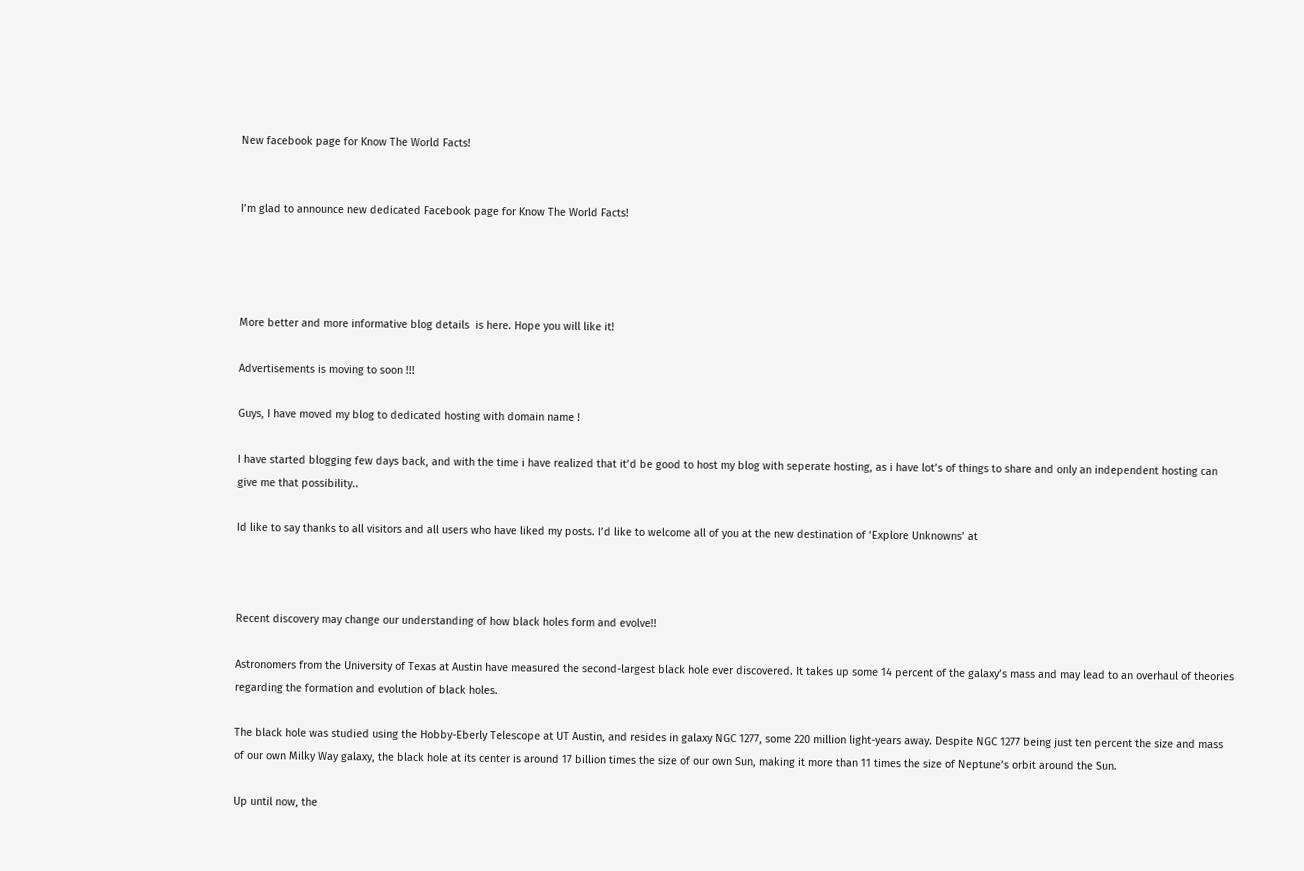New facebook page for Know The World Facts!


I’m glad to announce new dedicated Facebook page for Know The World Facts!




More better and more informative blog details  is here. Hope you will like it!

Advertisements is moving to soon !!!

Guys, I have moved my blog to dedicated hosting with domain name !

I have started blogging few days back, and with the time i have realized that it’d be good to host my blog with seperate hosting, as i have lot’s of things to share and only an independent hosting can give me that possibility..

Id like to say thanks to all visitors and all users who have liked my posts. I’d like to welcome all of you at the new destination of ‘Explore Unknowns’ at



Recent discovery may change our understanding of how black holes form and evolve!!

Astronomers from the University of Texas at Austin have measured the second-largest black hole ever discovered. It takes up some 14 percent of the galaxy’s mass and may lead to an overhaul of theories regarding the formation and evolution of black holes.

The black hole was studied using the Hobby-Eberly Telescope at UT Austin, and resides in galaxy NGC 1277, some 220 million light-years away. Despite NGC 1277 being just ten percent the size and mass of our own Milky Way galaxy, the black hole at its center is around 17 billion times the size of our own Sun, making it more than 11 times the size of Neptune’s orbit around the Sun.

Up until now, the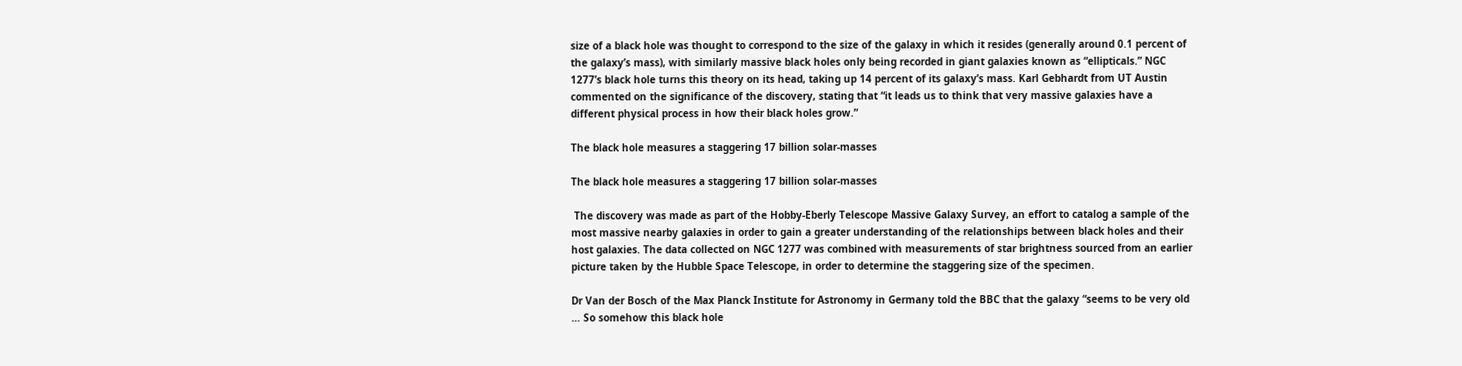size of a black hole was thought to correspond to the size of the galaxy in which it resides (generally around 0.1 percent of the galaxy’s mass), with similarly massive black holes only being recorded in giant galaxies known as “ellipticals.” NGC 1277’s black hole turns this theory on its head, taking up 14 percent of its galaxy’s mass. Karl Gebhardt from UT Austin commented on the significance of the discovery, stating that “it leads us to think that very massive galaxies have a different physical process in how their black holes grow.”

The black hole measures a staggering 17 billion solar-masses

The black hole measures a staggering 17 billion solar-masses

 The discovery was made as part of the Hobby-Eberly Telescope Massive Galaxy Survey, an effort to catalog a sample of the most massive nearby galaxies in order to gain a greater understanding of the relationships between black holes and their host galaxies. The data collected on NGC 1277 was combined with measurements of star brightness sourced from an earlier picture taken by the Hubble Space Telescope, in order to determine the staggering size of the specimen.

Dr Van der Bosch of the Max Planck Institute for Astronomy in Germany told the BBC that the galaxy “seems to be very old … So somehow this black hole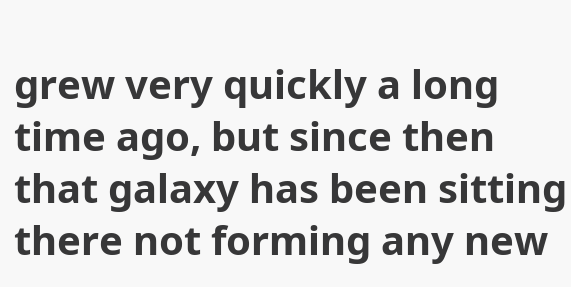grew very quickly a long time ago, but since then that galaxy has been sitting there not forming any new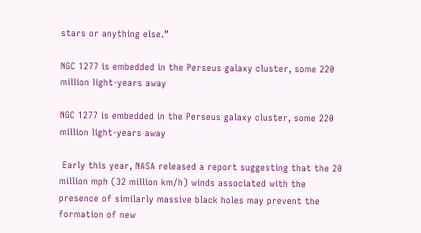stars or anything else.”

NGC 1277 is embedded in the Perseus galaxy cluster, some 220 million light-years away

NGC 1277 is embedded in the Perseus galaxy cluster, some 220 million light-years away

 Early this year, NASA released a report suggesting that the 20 million mph (32 million km/h) winds associated with the presence of similarly massive black holes may prevent the formation of new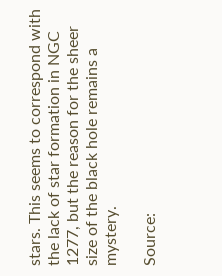stars. This seems to correspond with the lack of star formation in NGC 1277, but the reason for the sheer size of the black hole remains a mystery.

Source: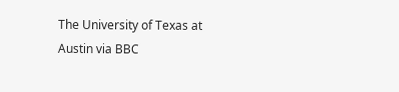The University of Texas at Austin via BBC